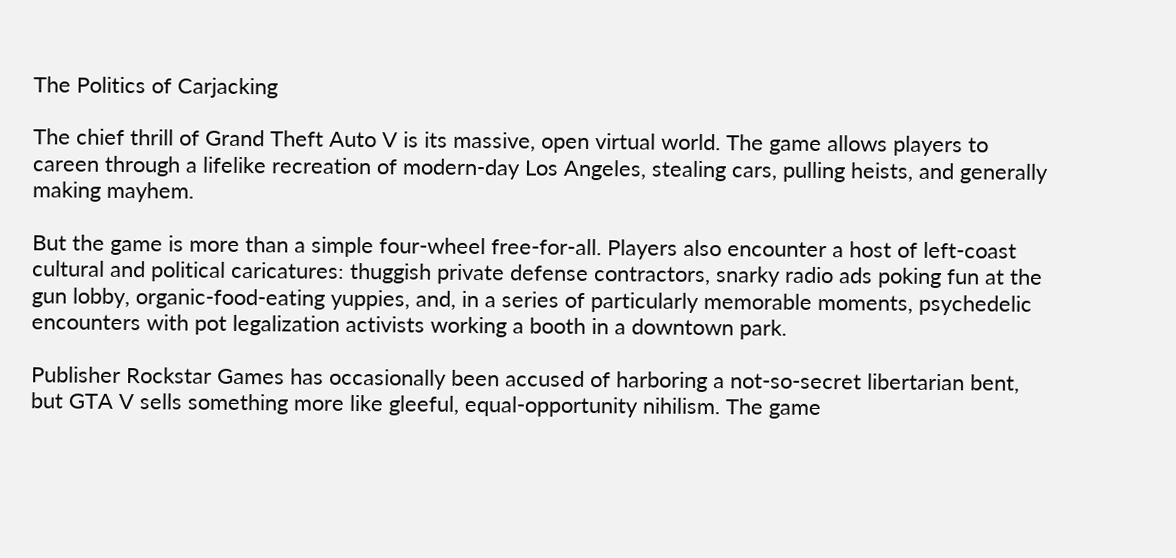The Politics of Carjacking

The chief thrill of Grand Theft Auto V is its massive, open virtual world. The game allows players to careen through a lifelike recreation of modern-day Los Angeles, stealing cars, pulling heists, and generally making mayhem.

But the game is more than a simple four-wheel free-for-all. Players also encounter a host of left-coast cultural and political caricatures: thuggish private defense contractors, snarky radio ads poking fun at the gun lobby, organic-food-eating yuppies, and, in a series of particularly memorable moments, psychedelic encounters with pot legalization activists working a booth in a downtown park.

Publisher Rockstar Games has occasionally been accused of harboring a not-so-secret libertarian bent, but GTA V sells something more like gleeful, equal-opportunity nihilism. The game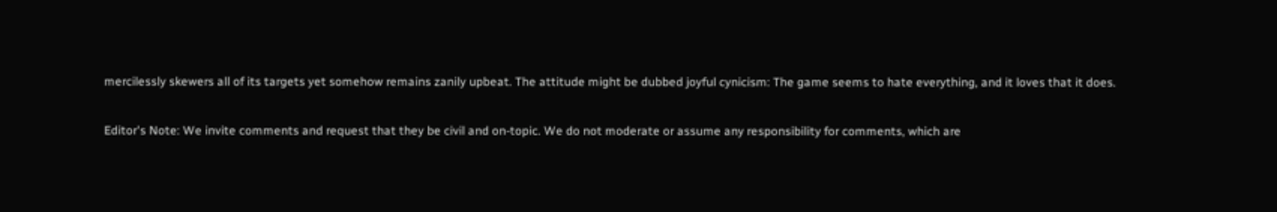mercilessly skewers all of its targets yet somehow remains zanily upbeat. The attitude might be dubbed joyful cynicism: The game seems to hate everything, and it loves that it does.

Editor's Note: We invite comments and request that they be civil and on-topic. We do not moderate or assume any responsibility for comments, which are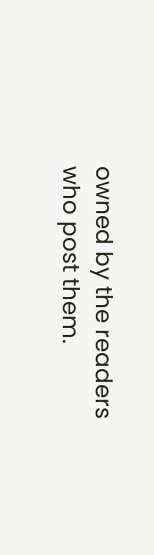owned by the readers who post them.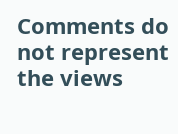Comments do not represent the views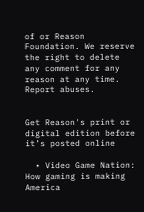of or Reason Foundation. We reserve the right to delete any comment for any reason at any time. Report abuses.


Get Reason's print or digital edition before it’s posted online

  • Video Game Nation: How gaming is making America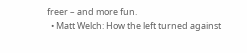freer – and more fun.
  • Matt Welch: How the left turned against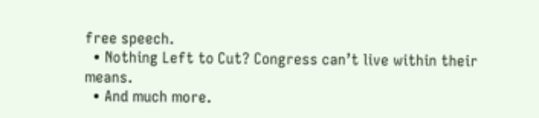free speech.
  • Nothing Left to Cut? Congress can’t live within their means.
  • And much more.